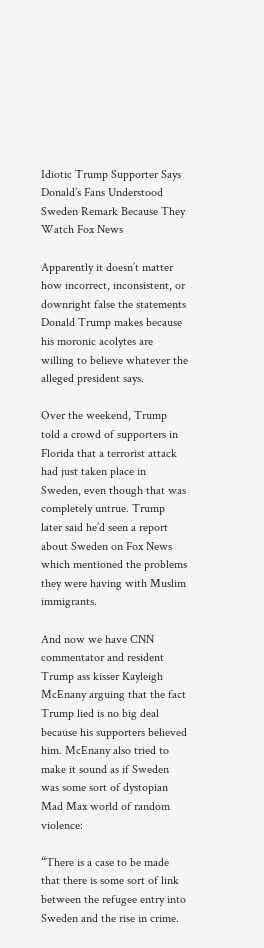Idiotic Trump Supporter Says Donald’s Fans Understood Sweden Remark Because They Watch Fox News

Apparently it doesn’t matter how incorrect, inconsistent, or downright false the statements Donald Trump makes because his moronic acolytes are willing to believe whatever the alleged president says.

Over the weekend, Trump told a crowd of supporters in Florida that a terrorist attack had just taken place in Sweden, even though that was completely untrue. Trump later said he’d seen a report about Sweden on Fox News which mentioned the problems they were having with Muslim immigrants.

And now we have CNN commentator and resident Trump ass kisser Kayleigh McEnany arguing that the fact Trump lied is no big deal because his supporters believed him. McEnany also tried to make it sound as if Sweden was some sort of dystopian Mad Max world of random violence:

“There is a case to be made that there is some sort of link between the refugee entry into Sweden and the rise in crime.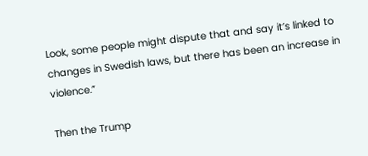Look, some people might dispute that and say it’s linked to changes in Swedish laws, but there has been an increase in violence.”

Then the Trump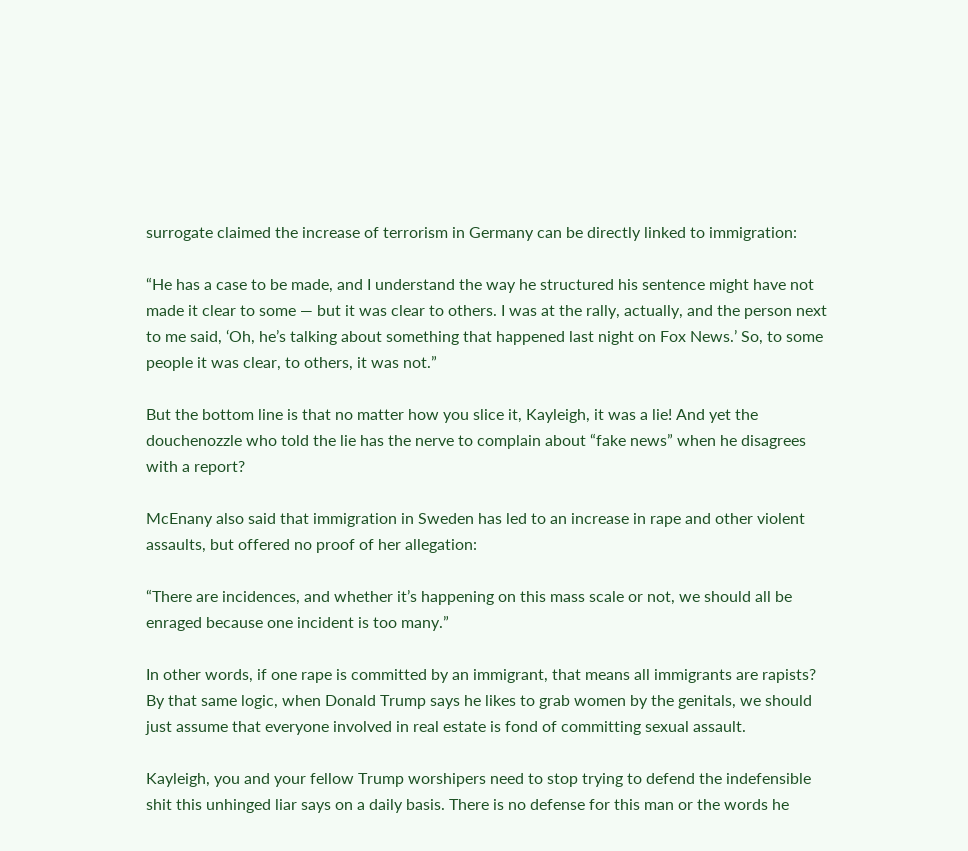surrogate claimed the increase of terrorism in Germany can be directly linked to immigration:

“He has a case to be made, and I understand the way he structured his sentence might have not made it clear to some — but it was clear to others. I was at the rally, actually, and the person next to me said, ‘Oh, he’s talking about something that happened last night on Fox News.’ So, to some people it was clear, to others, it was not.”

But the bottom line is that no matter how you slice it, Kayleigh, it was a lie! And yet the douchenozzle who told the lie has the nerve to complain about “fake news” when he disagrees with a report?

McEnany also said that immigration in Sweden has led to an increase in rape and other violent assaults, but offered no proof of her allegation:

“There are incidences, and whether it’s happening on this mass scale or not, we should all be enraged because one incident is too many.”

In other words, if one rape is committed by an immigrant, that means all immigrants are rapists? By that same logic, when Donald Trump says he likes to grab women by the genitals, we should just assume that everyone involved in real estate is fond of committing sexual assault.

Kayleigh, you and your fellow Trump worshipers need to stop trying to defend the indefensible shit this unhinged liar says on a daily basis. There is no defense for this man or the words he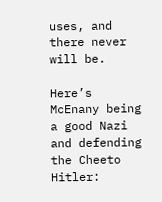uses, and there never will be.

Here’s McEnany being a good Nazi and defending the Cheeto Hitler: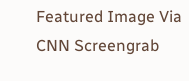Featured Image Via CNN Screengrab